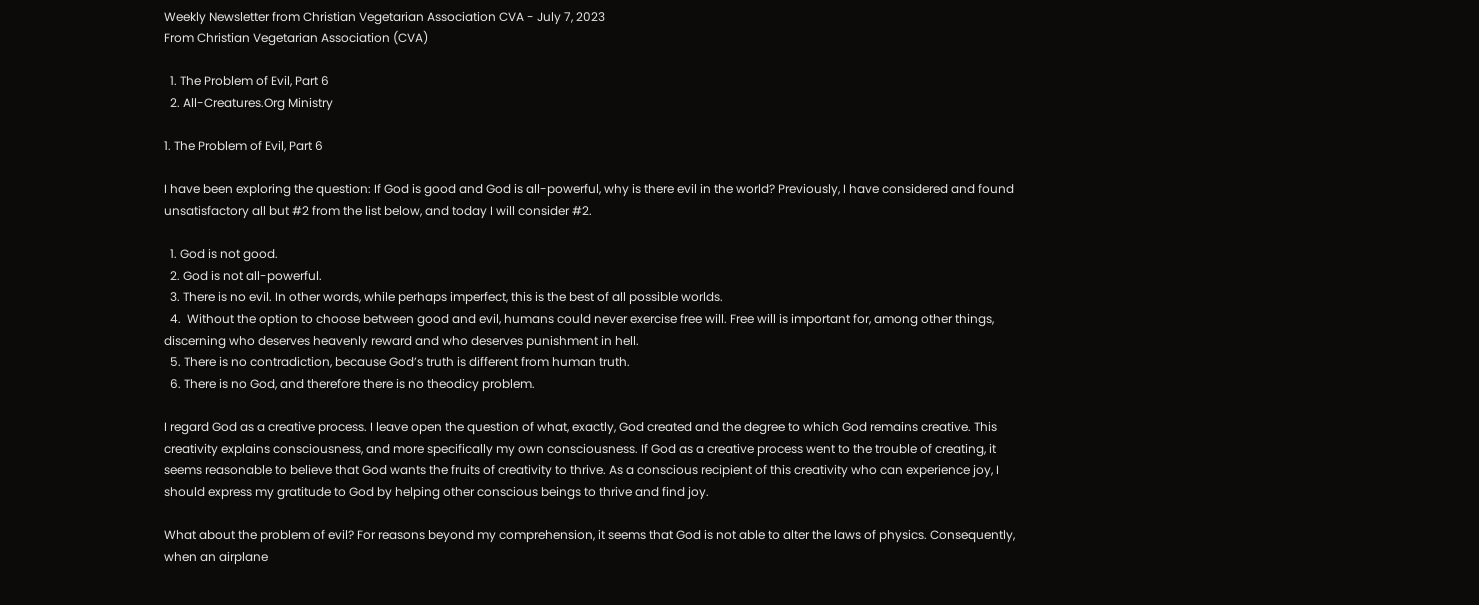Weekly Newsletter from Christian Vegetarian Association CVA - July 7, 2023
From Christian Vegetarian Association (CVA)

  1. The Problem of Evil, Part 6
  2. All-Creatures.Org Ministry

1. The Problem of Evil, Part 6

I have been exploring the question: If God is good and God is all-powerful, why is there evil in the world? Previously, I have considered and found unsatisfactory all but #2 from the list below, and today I will consider #2.

  1. God is not good.
  2. God is not all-powerful.
  3. There is no evil. In other words, while perhaps imperfect, this is the best of all possible worlds.
  4.  Without the option to choose between good and evil, humans could never exercise free will. Free will is important for, among other things, discerning who deserves heavenly reward and who deserves punishment in hell.
  5. There is no contradiction, because God’s truth is different from human truth.
  6. There is no God, and therefore there is no theodicy problem.

I regard God as a creative process. I leave open the question of what, exactly, God created and the degree to which God remains creative. This creativity explains consciousness, and more specifically my own consciousness. If God as a creative process went to the trouble of creating, it seems reasonable to believe that God wants the fruits of creativity to thrive. As a conscious recipient of this creativity who can experience joy, I should express my gratitude to God by helping other conscious beings to thrive and find joy.

What about the problem of evil? For reasons beyond my comprehension, it seems that God is not able to alter the laws of physics. Consequently, when an airplane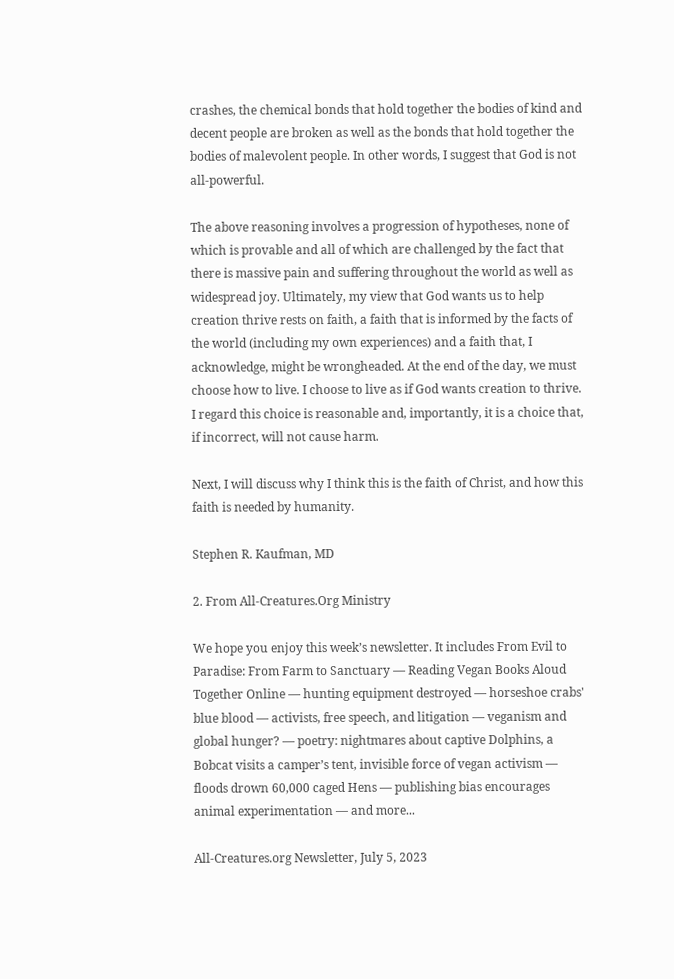crashes, the chemical bonds that hold together the bodies of kind and decent people are broken as well as the bonds that hold together the bodies of malevolent people. In other words, I suggest that God is not all-powerful.

The above reasoning involves a progression of hypotheses, none of which is provable and all of which are challenged by the fact that there is massive pain and suffering throughout the world as well as widespread joy. Ultimately, my view that God wants us to help creation thrive rests on faith, a faith that is informed by the facts of the world (including my own experiences) and a faith that, I acknowledge, might be wrongheaded. At the end of the day, we must choose how to live. I choose to live as if God wants creation to thrive. I regard this choice is reasonable and, importantly, it is a choice that, if incorrect, will not cause harm.

Next, I will discuss why I think this is the faith of Christ, and how this faith is needed by humanity.

Stephen R. Kaufman, MD

2. From All-Creatures.Org Ministry

We hope you enjoy this week’s newsletter. It includes From Evil to Paradise: From Farm to Sanctuary — Reading Vegan Books Aloud Together Online — hunting equipment destroyed — horseshoe crabs' blue blood — activists, free speech, and litigation — veganism and global hunger? — poetry: nightmares about captive Dolphins, a Bobcat visits a camper’s tent, invisible force of vegan activism — floods drown 60,000 caged Hens — publishing bias encourages animal experimentation — and more...

All-Creatures.org Newsletter, July 5, 2023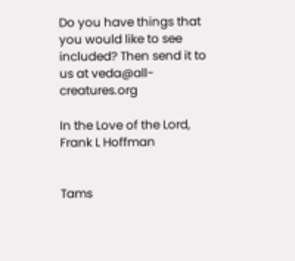Do you have things that you would like to see included? Then send it to us at veda@all-creatures.org

In the Love of the Lord,
Frank L Hoffman


Tams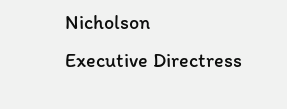Nicholson
Executive Directress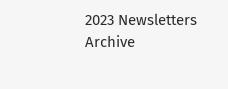2023 Newsletters Archive